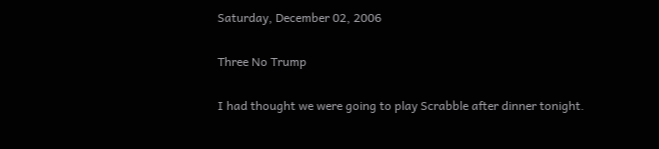Saturday, December 02, 2006

Three No Trump

I had thought we were going to play Scrabble after dinner tonight.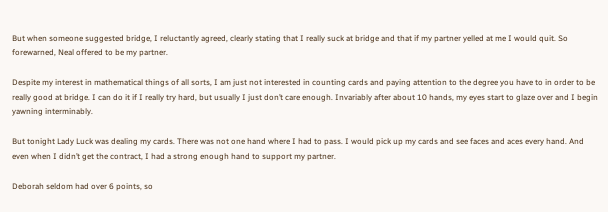But when someone suggested bridge, I reluctantly agreed, clearly stating that I really suck at bridge and that if my partner yelled at me I would quit. So forewarned, Neal offered to be my partner.

Despite my interest in mathematical things of all sorts, I am just not interested in counting cards and paying attention to the degree you have to in order to be really good at bridge. I can do it if I really try hard, but usually I just don’t care enough. Invariably after about 10 hands, my eyes start to glaze over and I begin yawning interminably.

But tonight Lady Luck was dealing my cards. There was not one hand where I had to pass. I would pick up my cards and see faces and aces every hand. And even when I didn’t get the contract, I had a strong enough hand to support my partner.

Deborah seldom had over 6 points, so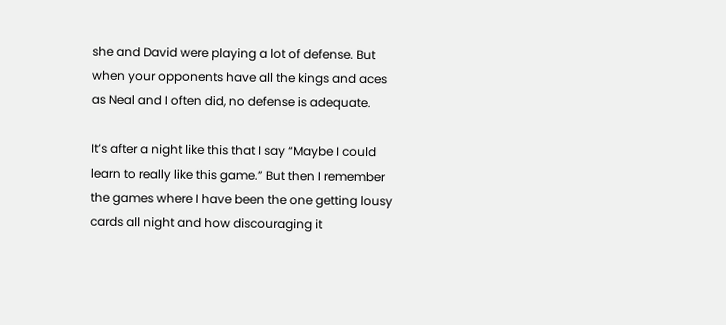she and David were playing a lot of defense. But when your opponents have all the kings and aces as Neal and I often did, no defense is adequate.

It’s after a night like this that I say “Maybe I could learn to really like this game.” But then I remember the games where I have been the one getting lousy cards all night and how discouraging it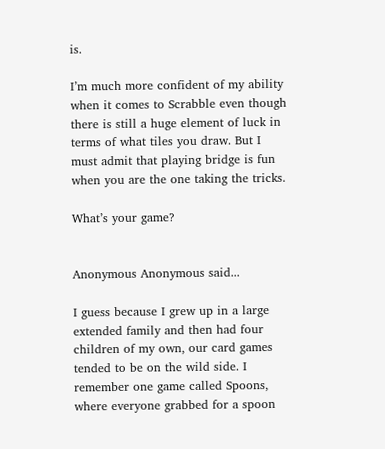is.

I’m much more confident of my ability when it comes to Scrabble even though there is still a huge element of luck in terms of what tiles you draw. But I must admit that playing bridge is fun when you are the one taking the tricks.

What’s your game?


Anonymous Anonymous said...

I guess because I grew up in a large extended family and then had four children of my own, our card games tended to be on the wild side. I remember one game called Spoons, where everyone grabbed for a spoon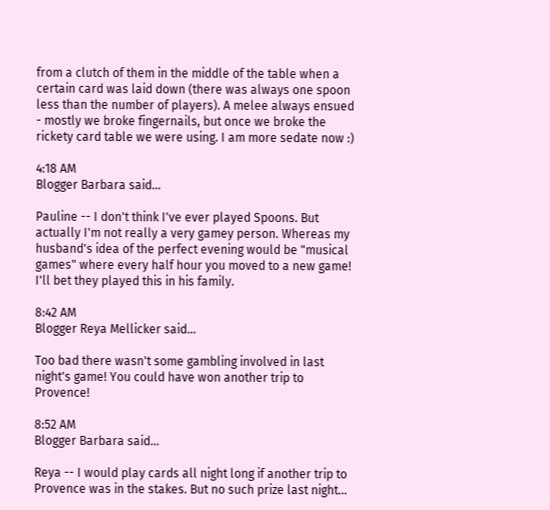from a clutch of them in the middle of the table when a certain card was laid down (there was always one spoon less than the number of players). A melee always ensued - mostly we broke fingernails, but once we broke the rickety card table we were using. I am more sedate now :)

4:18 AM
Blogger Barbara said...

Pauline -- I don't think I've ever played Spoons. But actually I'm not really a very gamey person. Whereas my husband's idea of the perfect evening would be "musical games" where every half hour you moved to a new game! I'll bet they played this in his family.

8:42 AM
Blogger Reya Mellicker said...

Too bad there wasn't some gambling involved in last night's game! You could have won another trip to Provence!

8:52 AM
Blogger Barbara said...

Reya -- I would play cards all night long if another trip to Provence was in the stakes. But no such prize last night...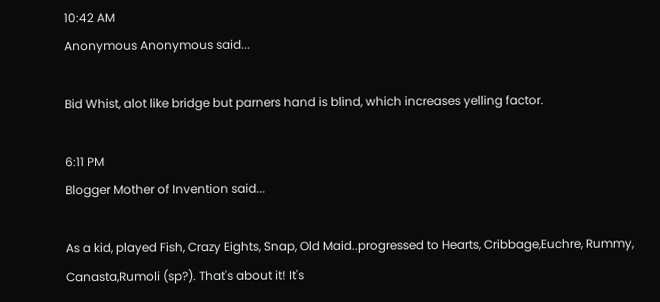10:42 AM
Anonymous Anonymous said...

Bid Whist, alot like bridge but parners hand is blind, which increases yelling factor.

6:11 PM
Blogger Mother of Invention said...

As a kid, played Fish, Crazy Eights, Snap, Old Maid..progressed to Hearts, Cribbage,Euchre, Rummy, Canasta,Rumoli (sp?). That's about it! It's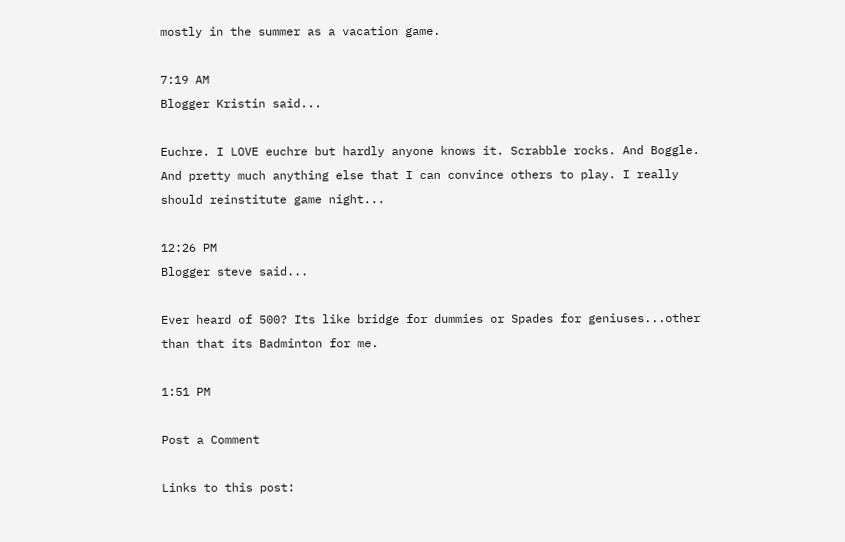mostly in the summer as a vacation game.

7:19 AM
Blogger Kristin said...

Euchre. I LOVE euchre but hardly anyone knows it. Scrabble rocks. And Boggle. And pretty much anything else that I can convince others to play. I really should reinstitute game night...

12:26 PM
Blogger steve said...

Ever heard of 500? Its like bridge for dummies or Spades for geniuses...other than that its Badminton for me.

1:51 PM

Post a Comment

Links to this post: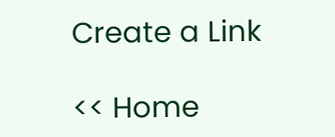Create a Link

<< Home